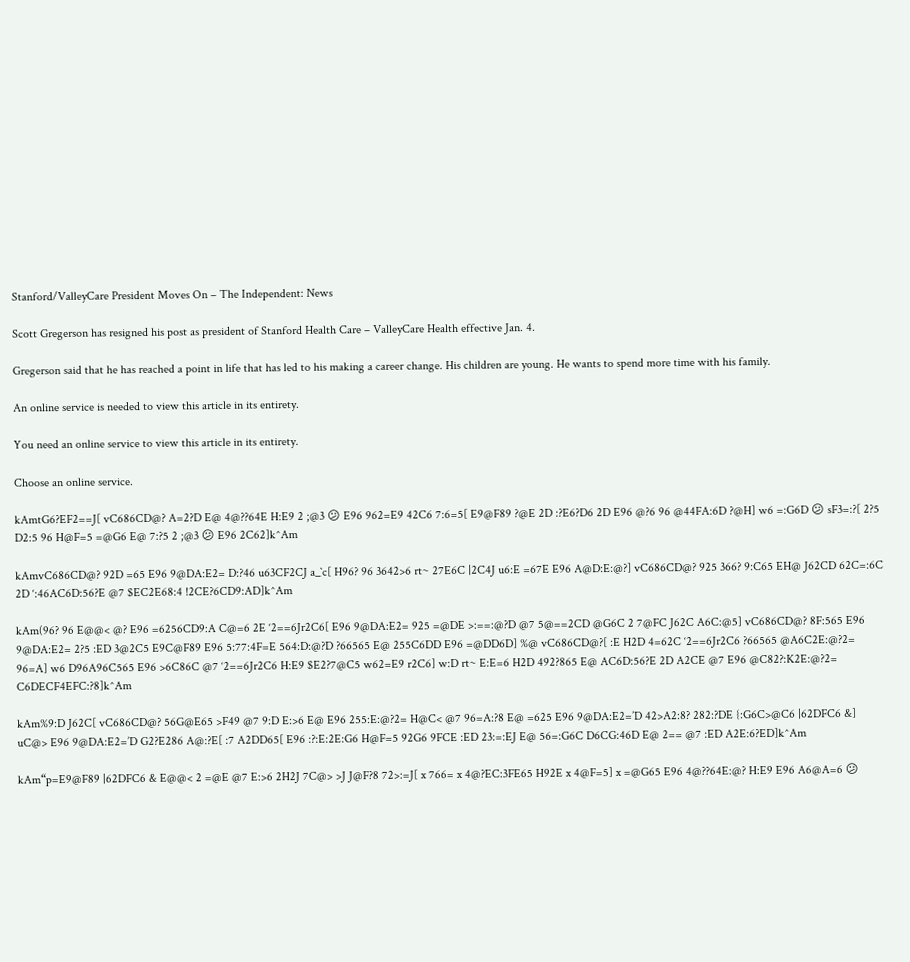Stanford/ValleyCare President Moves On – The Independent: News

Scott Gregerson has resigned his post as president of Stanford Health Care – ValleyCare Health effective Jan. 4.

Gregerson said that he has reached a point in life that has led to his making a career change. His children are young. He wants to spend more time with his family.

An online service is needed to view this article in its entirety.

You need an online service to view this article in its entirety.

Choose an online service.

kAmtG6?EF2==J[ vC686CD@? A=2?D E@ 4@??64E H:E9 2 ;@3 😕 E96 962=E9 42C6 7:6=5[ E9@F89 ?@E 2D :?E6?D6 2D E96 @?6 96 @44FA:6D ?@H] w6 =:G6D 😕 sF3=:?[ 2?5 D2:5 96 H@F=5 =@G6 E@ 7:?5 2 ;@3 😕 E96 2C62]k^Am

kAmvC686CD@? 92D =65 E96 9@DA:E2= D:?46 u63CF2CJ a_`c[ H96? 96 3642>6 rt~ 27E6C |2C4J u6:E =67E E96 A@D:E:@?] vC686CD@? 925 366? 9:C65 EH@ J62CD 62C=:6C 2D ‘:46AC6D:56?E @7 $EC2E68:4 !2CE?6CD9:AD]k^Am

kAm(96? 96 E@@< @? E96 =6256CD9:A C@=6 2E ‘2==6Jr2C6[ E96 9@DA:E2= 925 =@DE >:==:@?D @7 5@==2CD @G6C 2 7@FC J62C A6C:@5] vC686CD@? 8F:565 E96 9@DA:E2= 2?5 :ED 3@2C5 E9C@F89 E96 5:77:4F=E 564:D:@?D ?66565 E@ 255C6DD E96 =@DD6D] %@ vC686CD@?[ :E H2D 4=62C ‘2==6Jr2C6 ?66565 @A6C2E:@?2= 96=A] w6 D96A96C565 E96 >6C86C @7 ‘2==6Jr2C6 H:E9 $E2?7@C5 w62=E9 r2C6] w:D rt~ E:E=6 H2D 492?865 E@ AC6D:56?E 2D A2CE @7 E96 @C82?:K2E:@?2= C6DECF4EFC:?8]k^Am

kAm%9:D J62C[ vC686CD@? 56G@E65 >F49 @7 9:D E:>6 E@ E96 255:E:@?2= H@C< @7 96=A:?8 E@ =625 E96 9@DA:E2=’D 42>A2:8? 282:?DE {:G6C>@C6 |62DFC6 &] uC@> E96 9@DA:E2=’D G2?E286 A@:?E[ :7 A2DD65[ E96 :?:E:2E:G6 H@F=5 92G6 9FCE :ED 23:=:EJ E@ 56=:G6C D6CG:46D E@ 2== @7 :ED A2E:6?ED]k^Am

kAm“p=E9@F89 |62DFC6 & E@@< 2 =@E @7 E:>6 2H2J 7C@> >J J@F?8 72>:=J[ x 766= x 4@?EC:3FE65 H92E x 4@F=5] x =@G65 E96 4@??64E:@? H:E9 E96 A6@A=6 😕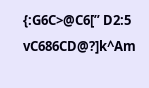{:G6C>@C6[” D2:5 vC686CD@?]k^Am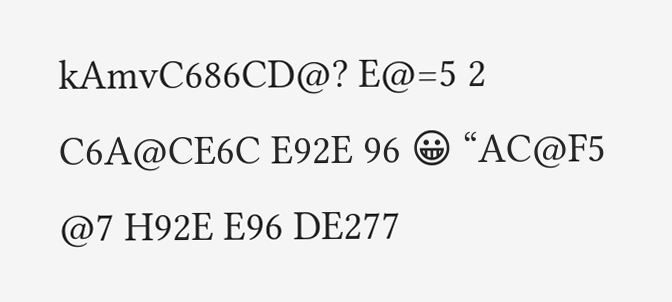kAmvC686CD@? E@=5 2 C6A@CE6C E92E 96 😀 “AC@F5 @7 H92E E96 DE277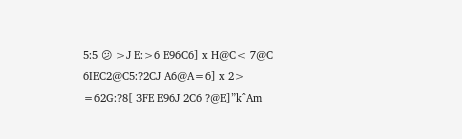5:5 😕 >J E:>6 E96C6] x H@C< 7@C 6IEC2@C5:?2CJ A6@A=6] x 2> =62G:?8[ 3FE E96J 2C6 ?@E]”k^Am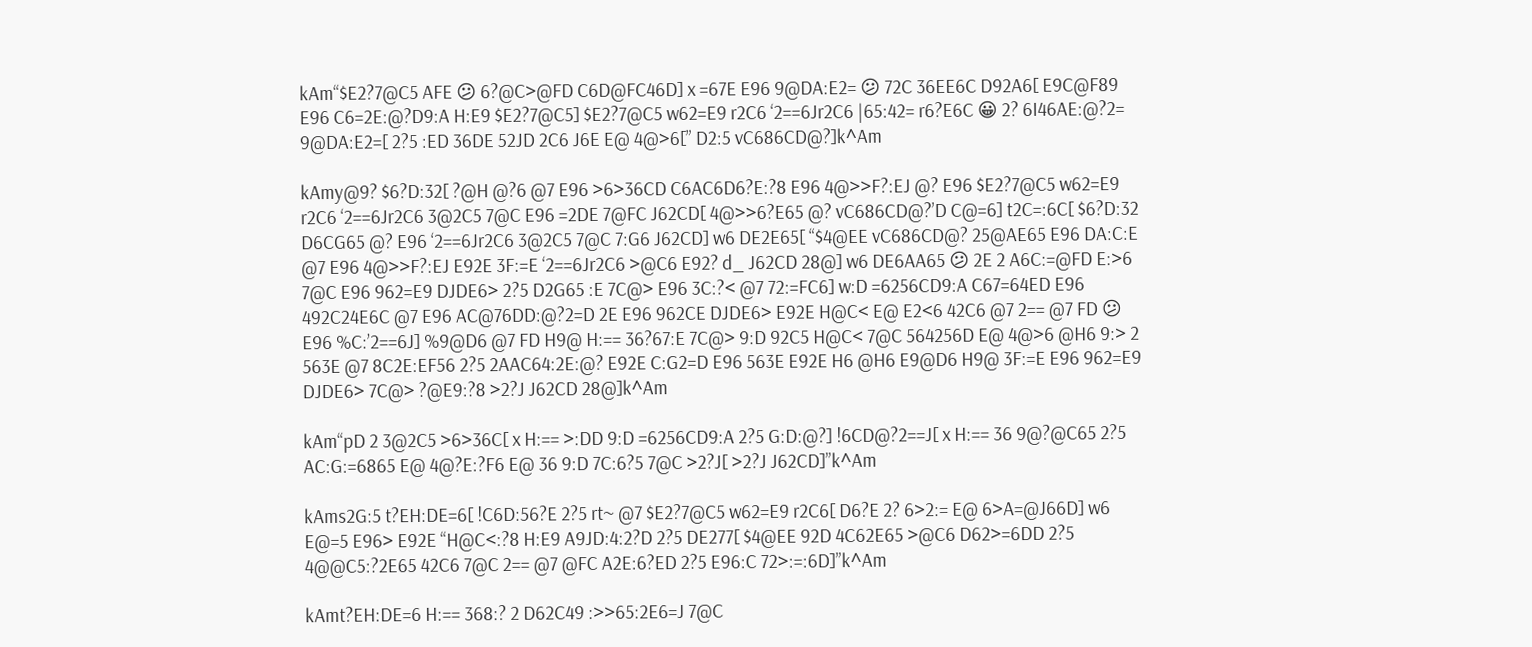kAm“$E2?7@C5 AFE 😕 6?@C>@FD C6D@FC46D] x =67E E96 9@DA:E2= 😕 72C 36EE6C D92A6[ E9C@F89 E96 C6=2E:@?D9:A H:E9 $E2?7@C5] $E2?7@C5 w62=E9 r2C6 ‘2==6Jr2C6 |65:42= r6?E6C 😀 2? 6I46AE:@?2= 9@DA:E2=[ 2?5 :ED 36DE 52JD 2C6 J6E E@ 4@>6[” D2:5 vC686CD@?]k^Am

kAmy@9? $6?D:32[ ?@H @?6 @7 E96 >6>36CD C6AC6D6?E:?8 E96 4@>>F?:EJ @? E96 $E2?7@C5 w62=E9 r2C6 ‘2==6Jr2C6 3@2C5 7@C E96 =2DE 7@FC J62CD[ 4@>>6?E65 @? vC686CD@?’D C@=6] t2C=:6C[ $6?D:32 D6CG65 @? E96 ‘2==6Jr2C6 3@2C5 7@C 7:G6 J62CD] w6 DE2E65[ “$4@EE vC686CD@? 25@AE65 E96 DA:C:E @7 E96 4@>>F?:EJ E92E 3F:=E ‘2==6Jr2C6 >@C6 E92? d_ J62CD 28@] w6 DE6AA65 😕 2E 2 A6C:=@FD E:>6 7@C E96 962=E9 DJDE6> 2?5 D2G65 :E 7C@> E96 3C:?< @7 72:=FC6] w:D =6256CD9:A C67=64ED E96 492C24E6C @7 E96 AC@76DD:@?2=D 2E E96 962CE DJDE6> E92E H@C< E@ E2<6 42C6 @7 2== @7 FD 😕 E96 %C:’2==6J] %9@D6 @7 FD H9@ H:== 36?67:E 7C@> 9:D 92C5 H@C< 7@C 564256D E@ 4@>6 @H6 9:> 2 563E @7 8C2E:EF56 2?5 2AAC64:2E:@? E92E C:G2=D E96 563E E92E H6 @H6 E9@D6 H9@ 3F:=E E96 962=E9 DJDE6> 7C@> ?@E9:?8 >2?J J62CD 28@]k^Am

kAm“pD 2 3@2C5 >6>36C[ x H:== >:DD 9:D =6256CD9:A 2?5 G:D:@?] !6CD@?2==J[ x H:== 36 9@?@C65 2?5 AC:G:=6865 E@ 4@?E:?F6 E@ 36 9:D 7C:6?5 7@C >2?J[ >2?J J62CD]”k^Am

kAms2G:5 t?EH:DE=6[ !C6D:56?E 2?5 rt~ @7 $E2?7@C5 w62=E9 r2C6[ D6?E 2? 6>2:= E@ 6>A=@J66D] w6 E@=5 E96> E92E “H@C<:?8 H:E9 A9JD:4:2?D 2?5 DE277[ $4@EE 92D 4C62E65 >@C6 D62>=6DD 2?5 4@@C5:?2E65 42C6 7@C 2== @7 @FC A2E:6?ED 2?5 E96:C 72>:=:6D]”k^Am

kAmt?EH:DE=6 H:== 368:? 2 D62C49 :>>65:2E6=J 7@C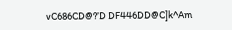vC686CD@?’D DF446DD@C]k^Am